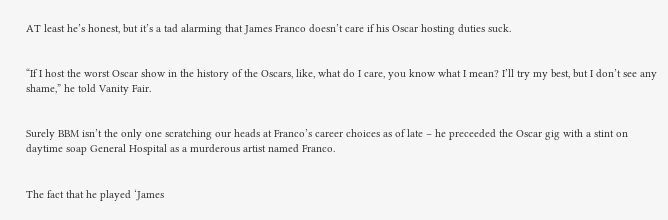AT least he’s honest, but it’s a tad alarming that James Franco doesn’t care if his Oscar hosting duties suck.


“If I host the worst Oscar show in the history of the Oscars, like, what do I care, you know what I mean? I’ll try my best, but I don’t see any shame,” he told Vanity Fair.


Surely BBM isn’t the only one scratching our heads at Franco’s career choices as of late – he preceeded the Oscar gig with a stint on daytime soap General Hospital as a murderous artist named Franco.


The fact that he played ‘James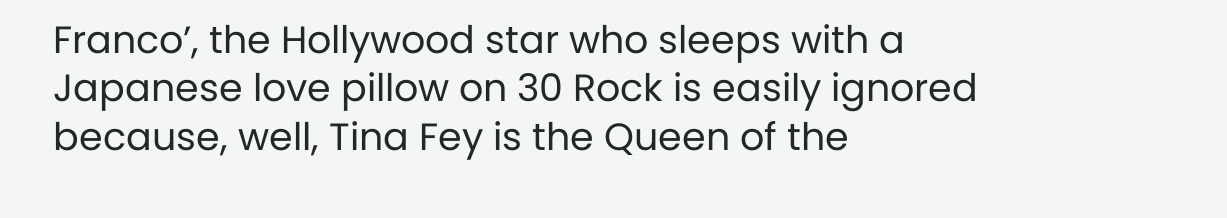Franco’, the Hollywood star who sleeps with a Japanese love pillow on 30 Rock is easily ignored because, well, Tina Fey is the Queen of the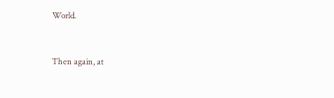World.


Then again, at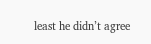least he didn’t agree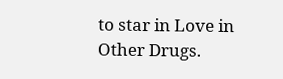to star in Love in Other Drugs.